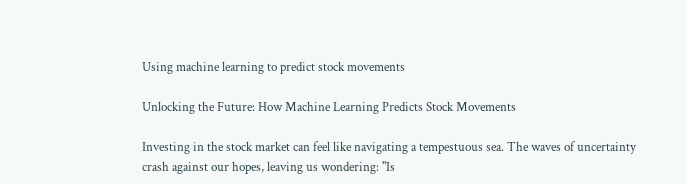Using machine learning to predict stock movements

Unlocking the Future: How Machine Learning Predicts Stock Movements

Investing in the stock market can feel like navigating a tempestuous sea. The waves of uncertainty crash against our hopes, leaving us wondering: "Is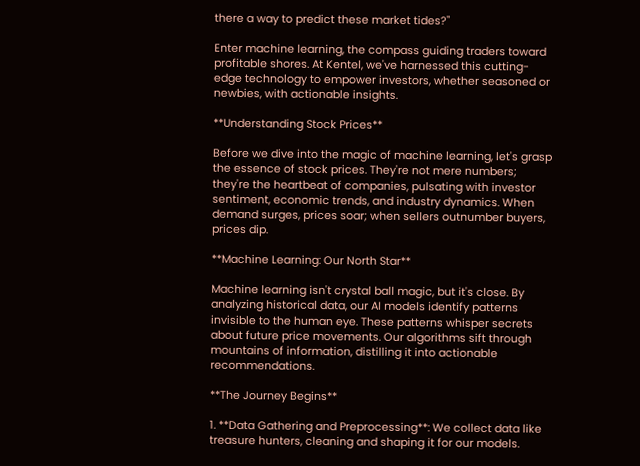there a way to predict these market tides?"

Enter machine learning, the compass guiding traders toward profitable shores. At Kentel, we've harnessed this cutting-edge technology to empower investors, whether seasoned or newbies, with actionable insights.

**Understanding Stock Prices**

Before we dive into the magic of machine learning, let's grasp the essence of stock prices. They're not mere numbers; they're the heartbeat of companies, pulsating with investor sentiment, economic trends, and industry dynamics. When demand surges, prices soar; when sellers outnumber buyers, prices dip.

**Machine Learning: Our North Star**

Machine learning isn't crystal ball magic, but it's close. By analyzing historical data, our AI models identify patterns invisible to the human eye. These patterns whisper secrets about future price movements. Our algorithms sift through mountains of information, distilling it into actionable recommendations.

**The Journey Begins**

1. **Data Gathering and Preprocessing**: We collect data like treasure hunters, cleaning and shaping it for our models.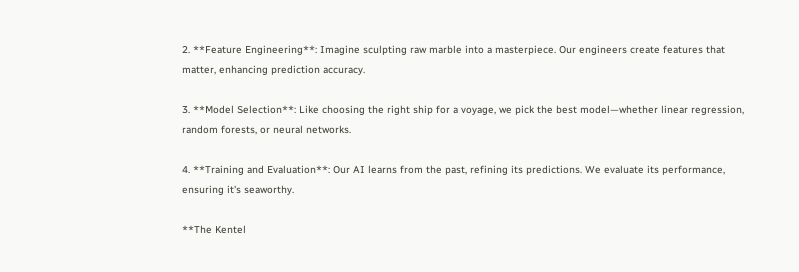2. **Feature Engineering**: Imagine sculpting raw marble into a masterpiece. Our engineers create features that matter, enhancing prediction accuracy.

3. **Model Selection**: Like choosing the right ship for a voyage, we pick the best model—whether linear regression, random forests, or neural networks.

4. **Training and Evaluation**: Our AI learns from the past, refining its predictions. We evaluate its performance, ensuring it's seaworthy.

**The Kentel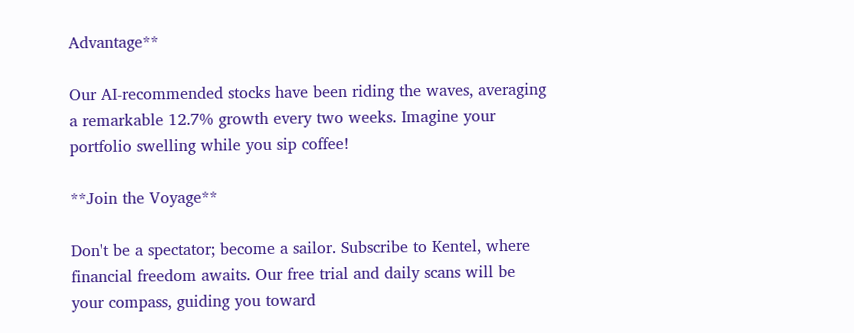Advantage**

Our AI-recommended stocks have been riding the waves, averaging a remarkable 12.7% growth every two weeks. Imagine your portfolio swelling while you sip coffee!

**Join the Voyage**

Don't be a spectator; become a sailor. Subscribe to Kentel, where financial freedom awaits. Our free trial and daily scans will be your compass, guiding you toward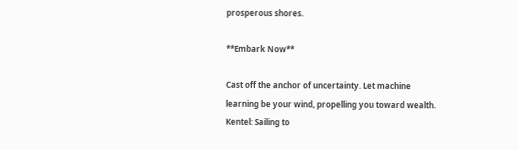prosperous shores.

**Embark Now**

Cast off the anchor of uncertainty. Let machine learning be your wind, propelling you toward wealth. Kentel: Sailing to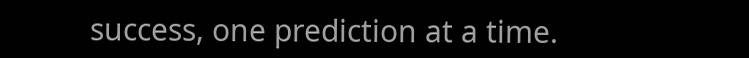success, one prediction at a time.